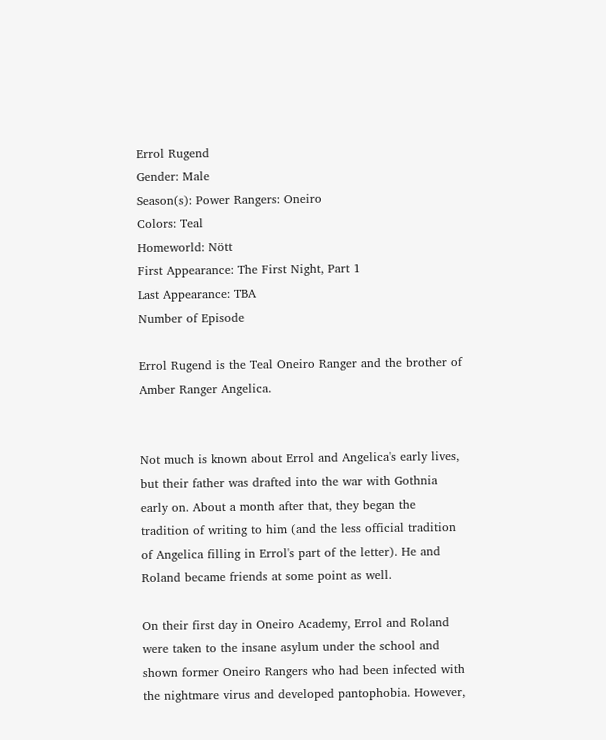Errol Rugend
Gender: Male
Season(s): Power Rangers: Oneiro
Colors: Teal
Homeworld: Nött
First Appearance: The First Night, Part 1
Last Appearance: TBA
Number of Episode

Errol Rugend is the Teal Oneiro Ranger and the brother of Amber Ranger Angelica.


Not much is known about Errol and Angelica's early lives, but their father was drafted into the war with Gothnia early on. About a month after that, they began the tradition of writing to him (and the less official tradition of Angelica filling in Errol's part of the letter). He and Roland became friends at some point as well.

On their first day in Oneiro Academy, Errol and Roland were taken to the insane asylum under the school and shown former Oneiro Rangers who had been infected with the nightmare virus and developed pantophobia. However,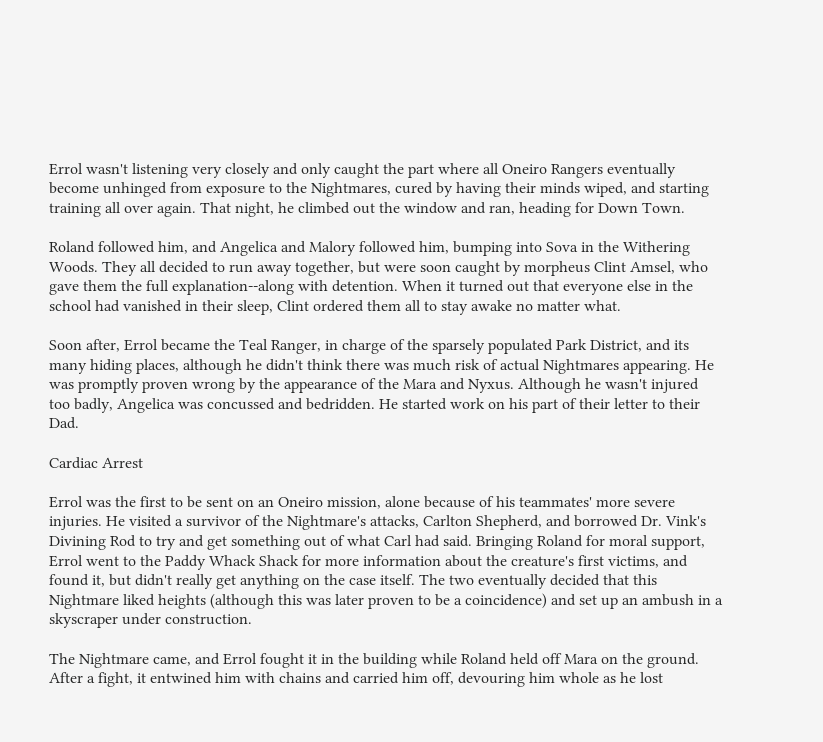Errol wasn't listening very closely and only caught the part where all Oneiro Rangers eventually become unhinged from exposure to the Nightmares, cured by having their minds wiped, and starting training all over again. That night, he climbed out the window and ran, heading for Down Town.

Roland followed him, and Angelica and Malory followed him, bumping into Sova in the Withering Woods. They all decided to run away together, but were soon caught by morpheus Clint Amsel, who gave them the full explanation--along with detention. When it turned out that everyone else in the school had vanished in their sleep, Clint ordered them all to stay awake no matter what.

Soon after, Errol became the Teal Ranger, in charge of the sparsely populated Park District, and its many hiding places, although he didn't think there was much risk of actual Nightmares appearing. He was promptly proven wrong by the appearance of the Mara and Nyxus. Although he wasn't injured too badly, Angelica was concussed and bedridden. He started work on his part of their letter to their Dad.

Cardiac Arrest

Errol was the first to be sent on an Oneiro mission, alone because of his teammates' more severe injuries. He visited a survivor of the Nightmare's attacks, Carlton Shepherd, and borrowed Dr. Vink's Divining Rod to try and get something out of what Carl had said. Bringing Roland for moral support, Errol went to the Paddy Whack Shack for more information about the creature's first victims, and found it, but didn't really get anything on the case itself. The two eventually decided that this Nightmare liked heights (although this was later proven to be a coincidence) and set up an ambush in a skyscraper under construction.

The Nightmare came, and Errol fought it in the building while Roland held off Mara on the ground. After a fight, it entwined him with chains and carried him off, devouring him whole as he lost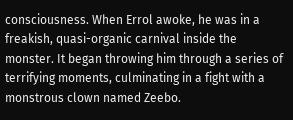consciousness. When Errol awoke, he was in a freakish, quasi-organic carnival inside the monster. It began throwing him through a series of terrifying moments, culminating in a fight with a monstrous clown named Zeebo.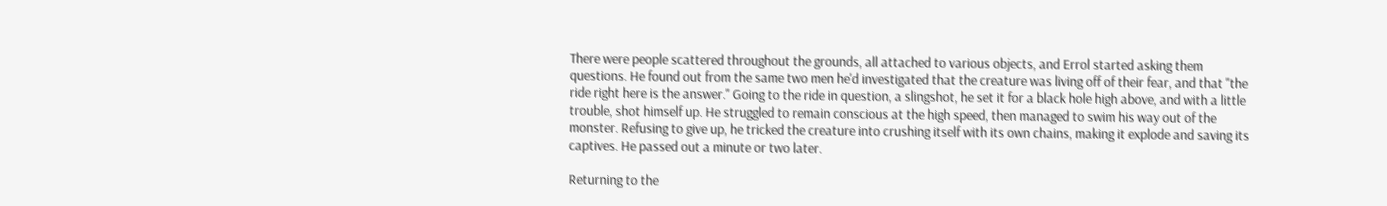There were people scattered throughout the grounds, all attached to various objects, and Errol started asking them questions. He found out from the same two men he'd investigated that the creature was living off of their fear, and that "the ride right here is the answer." Going to the ride in question, a slingshot, he set it for a black hole high above, and with a little trouble, shot himself up. He struggled to remain conscious at the high speed, then managed to swim his way out of the monster. Refusing to give up, he tricked the creature into crushing itself with its own chains, making it explode and saving its captives. He passed out a minute or two later.

Returning to the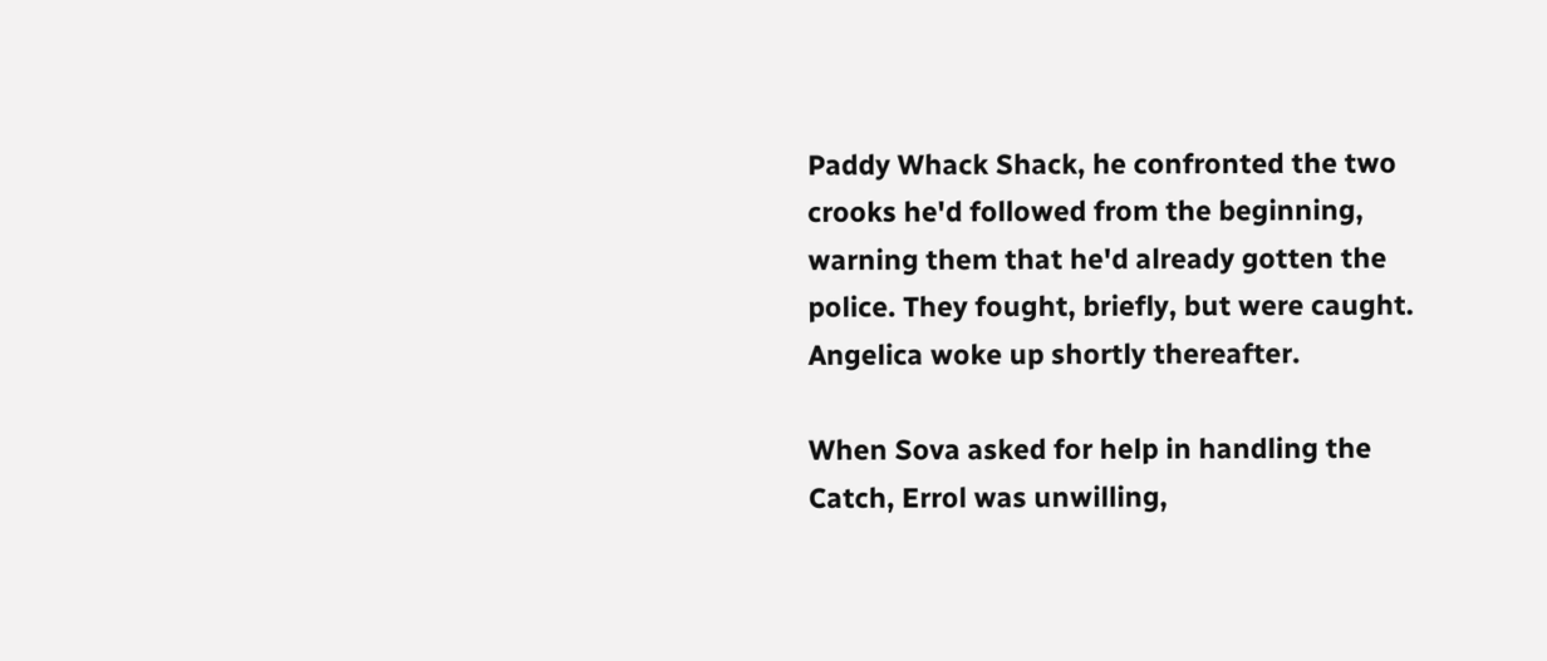Paddy Whack Shack, he confronted the two crooks he'd followed from the beginning, warning them that he'd already gotten the police. They fought, briefly, but were caught. Angelica woke up shortly thereafter.

When Sova asked for help in handling the Catch, Errol was unwilling,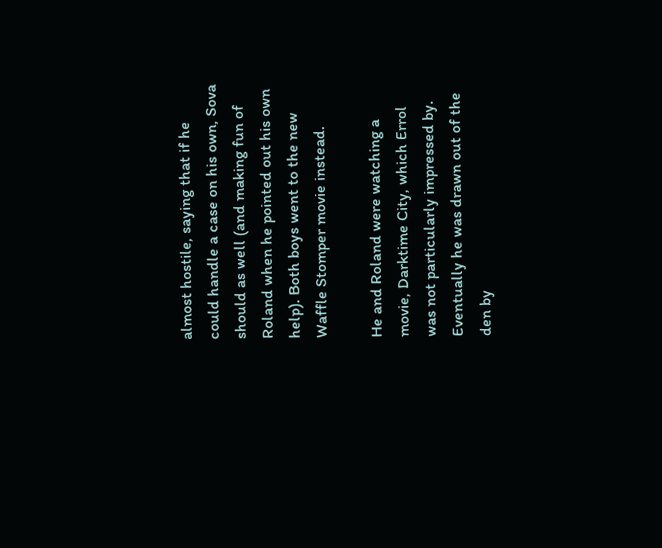almost hostile, saying that if he could handle a case on his own, Sova should as well (and making fun of Roland when he pointed out his own help). Both boys went to the new Waffle Stomper movie instead.

He and Roland were watching a movie, Darktime City, which Errol was not particularly impressed by. Eventually he was drawn out of the den by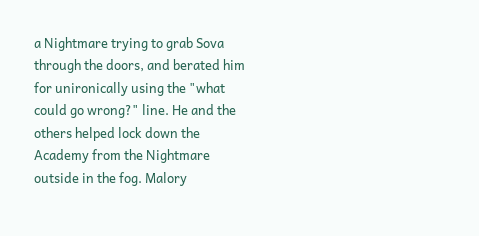a Nightmare trying to grab Sova through the doors, and berated him for unironically using the "what could go wrong?" line. He and the others helped lock down the Academy from the Nightmare outside in the fog. Malory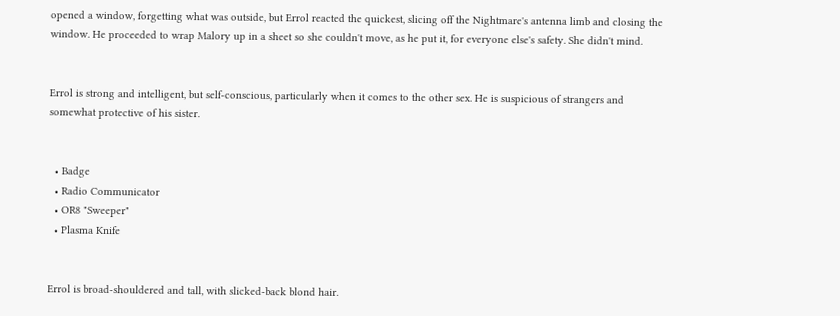opened a window, forgetting what was outside, but Errol reacted the quickest, slicing off the Nightmare's antenna limb and closing the window. He proceeded to wrap Malory up in a sheet so she couldn't move, as he put it, for everyone else's safety. She didn't mind.


Errol is strong and intelligent, but self-conscious, particularly when it comes to the other sex. He is suspicious of strangers and somewhat protective of his sister.


  • Badge
  • Radio Communicator
  • OR8 "Sweeper"
  • Plasma Knife


Errol is broad-shouldered and tall, with slicked-back blond hair.